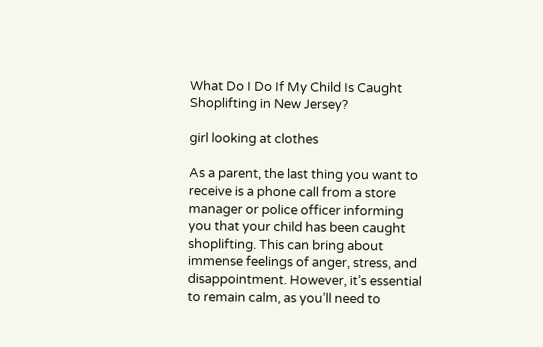What Do I Do If My Child Is Caught Shoplifting in New Jersey?

girl looking at clothes

As a parent, the last thing you want to receive is a phone call from a store manager or police officer informing you that your child has been caught shoplifting. This can bring about immense feelings of anger, stress, and disappointment. However, it’s essential to remain calm, as you’ll need to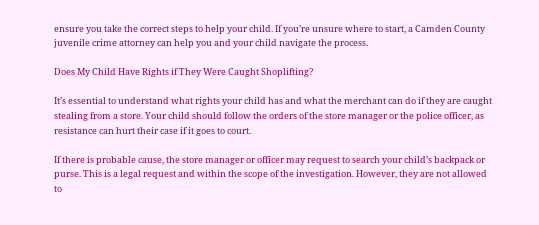ensure you take the correct steps to help your child. If you’re unsure where to start, a Camden County juvenile crime attorney can help you and your child navigate the process.

Does My Child Have Rights if They Were Caught Shoplifting?

It’s essential to understand what rights your child has and what the merchant can do if they are caught stealing from a store. Your child should follow the orders of the store manager or the police officer, as resistance can hurt their case if it goes to court.

If there is probable cause, the store manager or officer may request to search your child’s backpack or purse. This is a legal request and within the scope of the investigation. However, they are not allowed to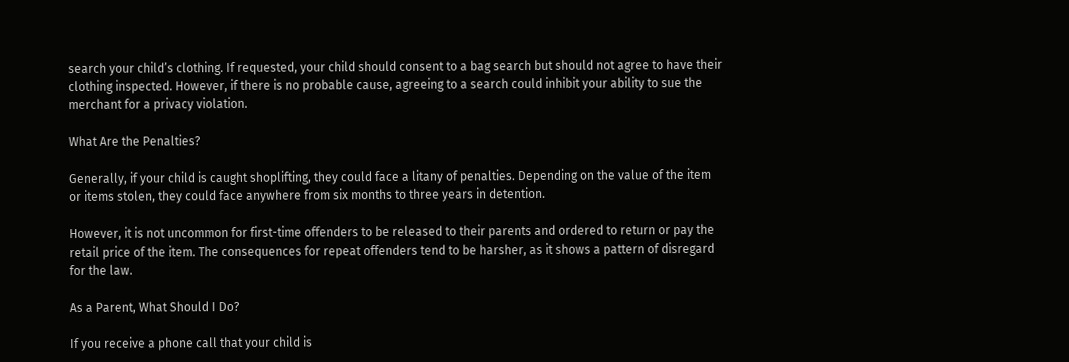search your child’s clothing. If requested, your child should consent to a bag search but should not agree to have their clothing inspected. However, if there is no probable cause, agreeing to a search could inhibit your ability to sue the merchant for a privacy violation.

What Are the Penalties?

Generally, if your child is caught shoplifting, they could face a litany of penalties. Depending on the value of the item or items stolen, they could face anywhere from six months to three years in detention.

However, it is not uncommon for first-time offenders to be released to their parents and ordered to return or pay the retail price of the item. The consequences for repeat offenders tend to be harsher, as it shows a pattern of disregard for the law.

As a Parent, What Should I Do?

If you receive a phone call that your child is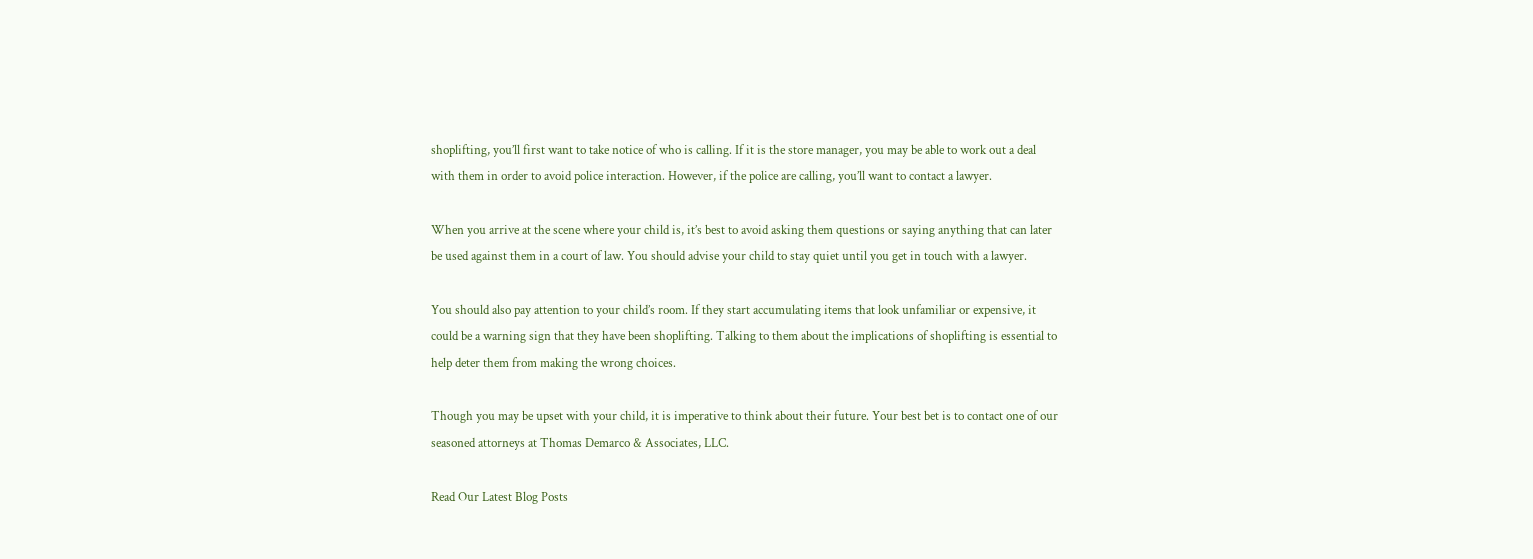shoplifting, you’ll first want to take notice of who is calling. If it is the store manager, you may be able to work out a deal with them in order to avoid police interaction. However, if the police are calling, you’ll want to contact a lawyer.

When you arrive at the scene where your child is, it’s best to avoid asking them questions or saying anything that can later be used against them in a court of law. You should advise your child to stay quiet until you get in touch with a lawyer.

You should also pay attention to your child’s room. If they start accumulating items that look unfamiliar or expensive, it could be a warning sign that they have been shoplifting. Talking to them about the implications of shoplifting is essential to help deter them from making the wrong choices.

Though you may be upset with your child, it is imperative to think about their future. Your best bet is to contact one of our seasoned attorneys at Thomas Demarco & Associates, LLC.

Read Our Latest Blog Posts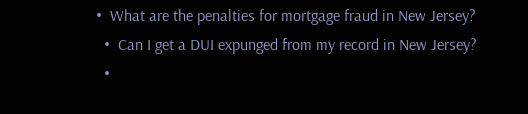•  What are the penalties for mortgage fraud in New Jersey?
  •  Can I get a DUI expunged from my record in New Jersey?
  •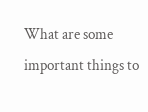What are some important things to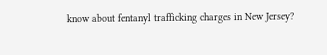know about fentanyl trafficking charges in New Jersey?